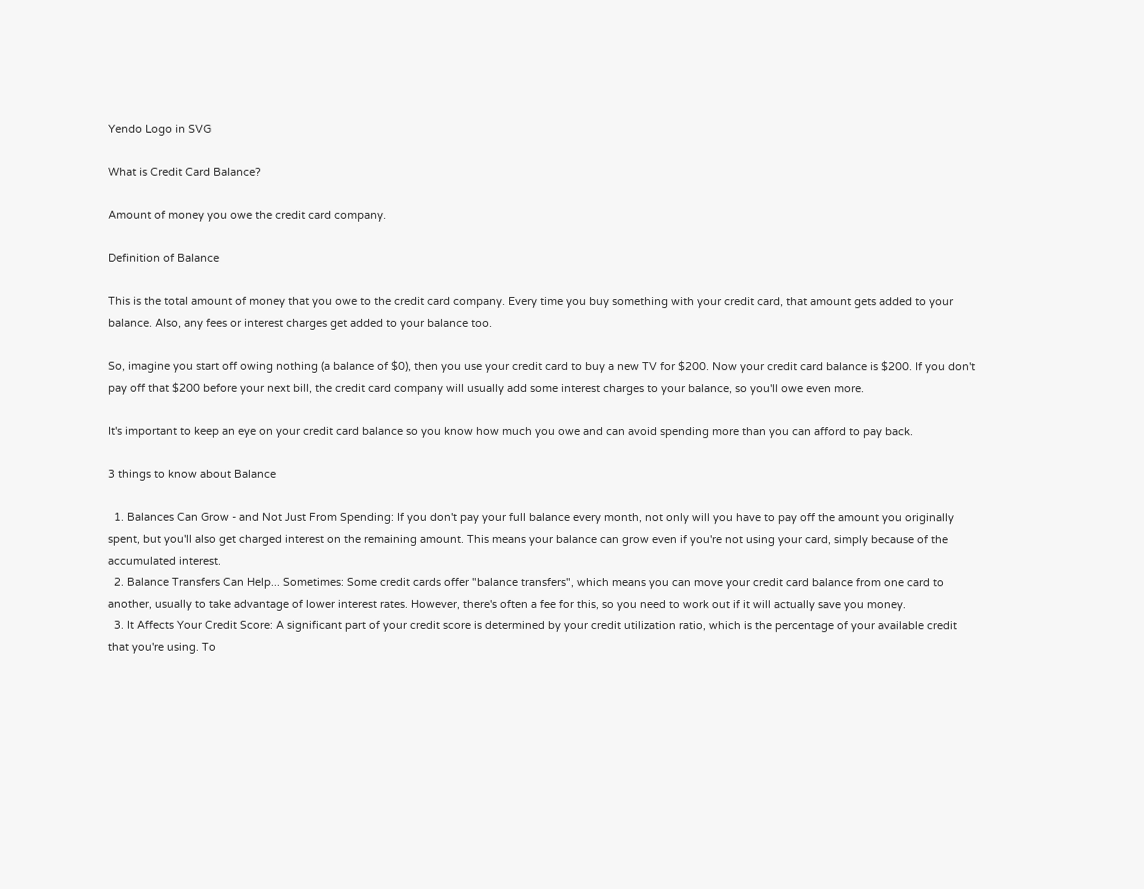Yendo Logo in SVG

What is Credit Card Balance?

Amount of money you owe the credit card company.

Definition of Balance

This is the total amount of money that you owe to the credit card company. Every time you buy something with your credit card, that amount gets added to your balance. Also, any fees or interest charges get added to your balance too.

So, imagine you start off owing nothing (a balance of $0), then you use your credit card to buy a new TV for $200. Now your credit card balance is $200. If you don't pay off that $200 before your next bill, the credit card company will usually add some interest charges to your balance, so you'll owe even more.

It's important to keep an eye on your credit card balance so you know how much you owe and can avoid spending more than you can afford to pay back.

3 things to know about Balance

  1. Balances Can Grow - and Not Just From Spending: If you don't pay your full balance every month, not only will you have to pay off the amount you originally spent, but you'll also get charged interest on the remaining amount. This means your balance can grow even if you're not using your card, simply because of the accumulated interest.
  2. Balance Transfers Can Help... Sometimes: Some credit cards offer "balance transfers", which means you can move your credit card balance from one card to another, usually to take advantage of lower interest rates. However, there's often a fee for this, so you need to work out if it will actually save you money.
  3. It Affects Your Credit Score: A significant part of your credit score is determined by your credit utilization ratio, which is the percentage of your available credit that you're using. To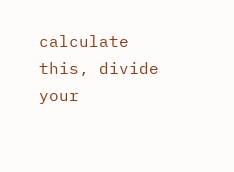calculate this, divide your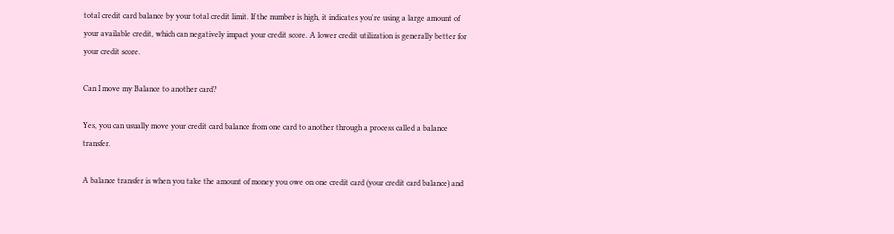total credit card balance by your total credit limit. If the number is high, it indicates you're using a large amount of your available credit, which can negatively impact your credit score. A lower credit utilization is generally better for your credit score.

Can I move my Balance to another card?

Yes, you can usually move your credit card balance from one card to another through a process called a balance transfer.

A balance transfer is when you take the amount of money you owe on one credit card (your credit card balance) and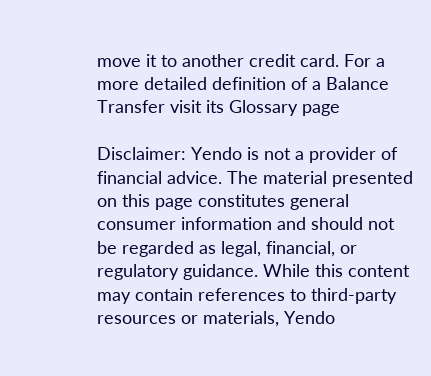move it to another credit card. For a more detailed definition of a Balance Transfer visit its Glossary page

Disclaimer: Yendo is not a provider of financial advice. The material presented on this page constitutes general consumer information and should not be regarded as legal, financial, or regulatory guidance. While this content may contain references to third-party resources or materials, Yendo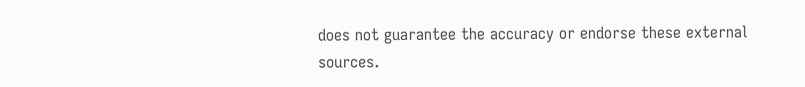does not guarantee the accuracy or endorse these external sources.